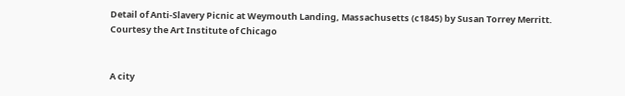Detail of Anti-Slavery Picnic at Weymouth Landing, Massachusetts (c1845) by Susan Torrey Merritt. Courtesy the Art Institute of Chicago


A city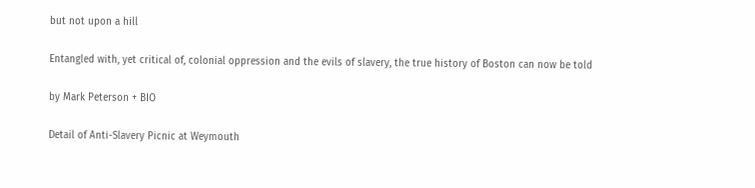but not upon a hill

Entangled with, yet critical of, colonial oppression and the evils of slavery, the true history of Boston can now be told

by Mark Peterson + BIO

Detail of Anti-Slavery Picnic at Weymouth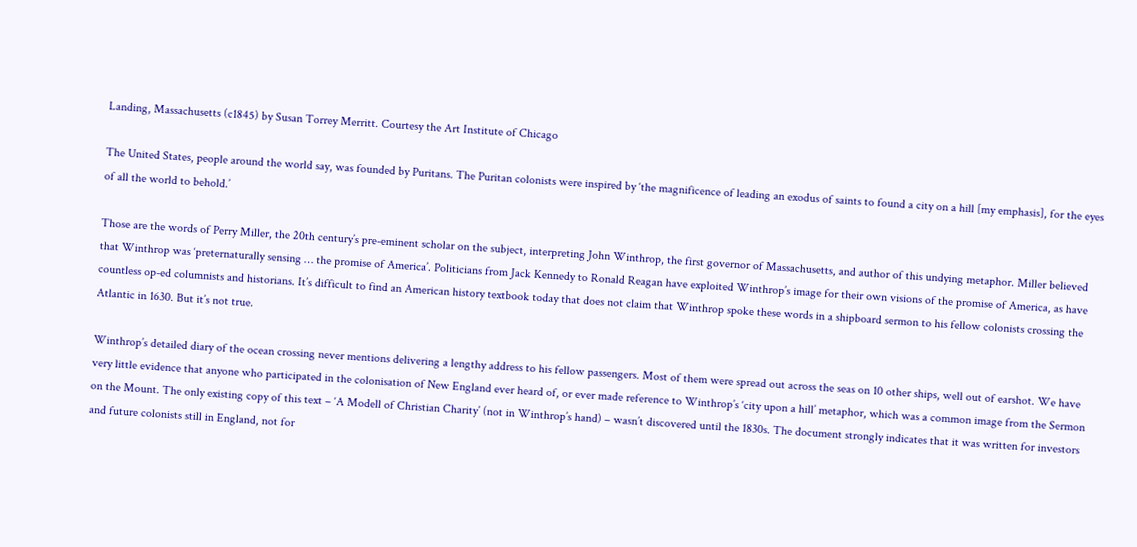Landing, Massachusetts (c1845) by Susan Torrey Merritt. Courtesy the Art Institute of Chicago

The United States, people around the world say, was founded by Puritans. The Puritan colonists were inspired by ‘the magnificence of leading an exodus of saints to found a city on a hill [my emphasis], for the eyes of all the world to behold.’

Those are the words of Perry Miller, the 20th century’s pre-eminent scholar on the subject, interpreting John Winthrop, the first governor of Massachusetts, and author of this undying metaphor. Miller believed that Winthrop was ‘preternaturally sensing … the promise of America’. Politicians from Jack Kennedy to Ronald Reagan have exploited Winthrop’s image for their own visions of the promise of America, as have countless op-ed columnists and historians. It’s difficult to find an American history textbook today that does not claim that Winthrop spoke these words in a shipboard sermon to his fellow colonists crossing the Atlantic in 1630. But it’s not true.

Winthrop’s detailed diary of the ocean crossing never mentions delivering a lengthy address to his fellow passengers. Most of them were spread out across the seas on 10 other ships, well out of earshot. We have very little evidence that anyone who participated in the colonisation of New England ever heard of, or ever made reference to Winthrop’s ‘city upon a hill’ metaphor, which was a common image from the Sermon on the Mount. The only existing copy of this text – ‘A Modell of Christian Charity’ (not in Winthrop’s hand) – wasn’t discovered until the 1830s. The document strongly indicates that it was written for investors and future colonists still in England, not for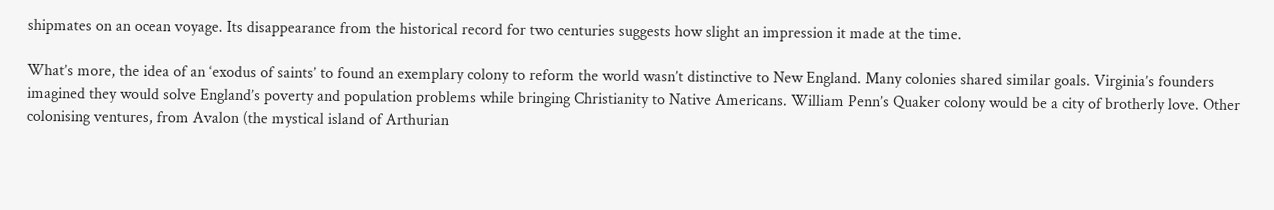shipmates on an ocean voyage. Its disappearance from the historical record for two centuries suggests how slight an impression it made at the time.

What’s more, the idea of an ‘exodus of saints’ to found an exemplary colony to reform the world wasn’t distinctive to New England. Many colonies shared similar goals. Virginia’s founders imagined they would solve England’s poverty and population problems while bringing Christianity to Native Americans. William Penn’s Quaker colony would be a city of brotherly love. Other colonising ventures, from Avalon (the mystical island of Arthurian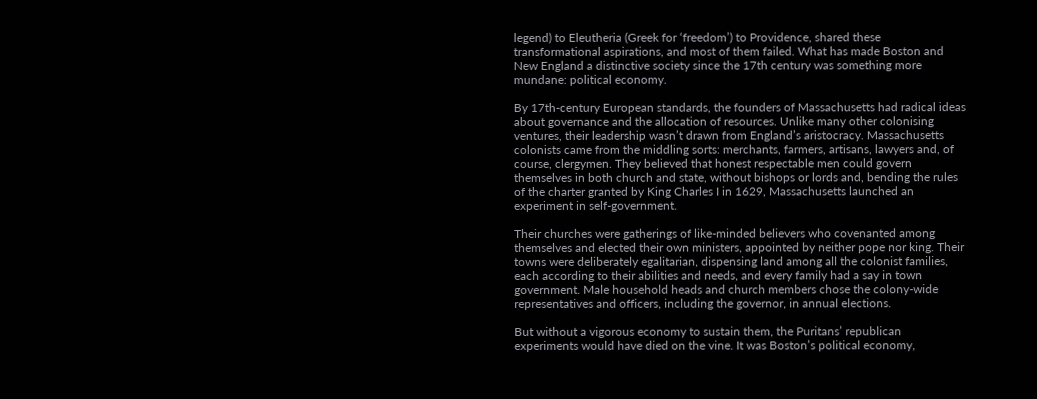legend) to Eleutheria (Greek for ‘freedom’) to Providence, shared these transformational aspirations, and most of them failed. What has made Boston and New England a distinctive society since the 17th century was something more mundane: political economy.

By 17th-century European standards, the founders of Massachusetts had radical ideas about governance and the allocation of resources. Unlike many other colonising ventures, their leadership wasn’t drawn from England’s aristocracy. Massachusetts colonists came from the middling sorts: merchants, farmers, artisans, lawyers and, of course, clergymen. They believed that honest respectable men could govern themselves in both church and state, without bishops or lords and, bending the rules of the charter granted by King Charles I in 1629, Massachusetts launched an experiment in self-government.

Their churches were gatherings of like-minded believers who covenanted among themselves and elected their own ministers, appointed by neither pope nor king. Their towns were deliberately egalitarian, dispensing land among all the colonist families, each according to their abilities and needs, and every family had a say in town government. Male household heads and church members chose the colony-wide representatives and officers, including the governor, in annual elections.

But without a vigorous economy to sustain them, the Puritans’ republican experiments would have died on the vine. It was Boston’s political economy,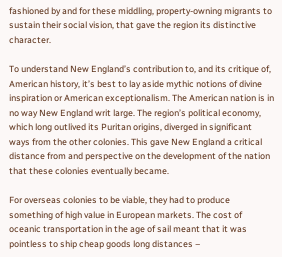fashioned by and for these middling, property-owning migrants to sustain their social vision, that gave the region its distinctive character.

To understand New England’s contribution to, and its critique of, American history, it’s best to lay aside mythic notions of divine inspiration or American exceptionalism. The American nation is in no way New England writ large. The region’s political economy, which long outlived its Puritan origins, diverged in significant ways from the other colonies. This gave New England a critical distance from and perspective on the development of the nation that these colonies eventually became.

For overseas colonies to be viable, they had to produce something of high value in European markets. The cost of oceanic transportation in the age of sail meant that it was pointless to ship cheap goods long distances –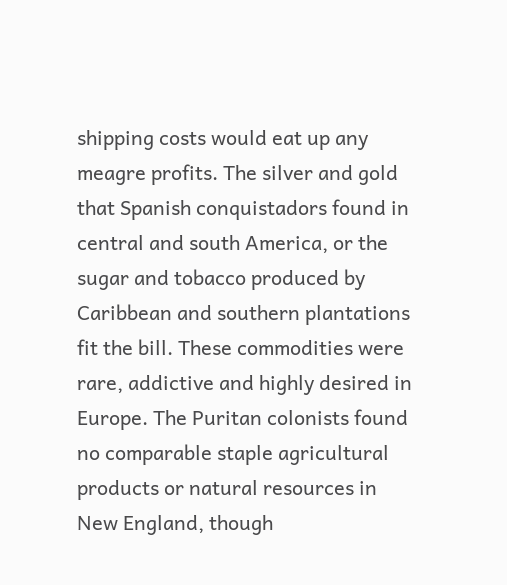shipping costs would eat up any meagre profits. The silver and gold that Spanish conquistadors found in central and south America, or the sugar and tobacco produced by Caribbean and southern plantations fit the bill. These commodities were rare, addictive and highly desired in Europe. The Puritan colonists found no comparable staple agricultural products or natural resources in New England, though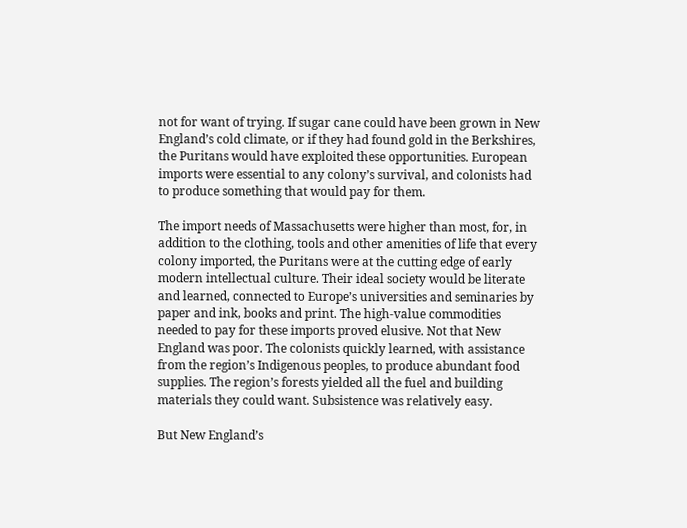not for want of trying. If sugar cane could have been grown in New England’s cold climate, or if they had found gold in the Berkshires, the Puritans would have exploited these opportunities. European imports were essential to any colony’s survival, and colonists had to produce something that would pay for them.

The import needs of Massachusetts were higher than most, for, in addition to the clothing, tools and other amenities of life that every colony imported, the Puritans were at the cutting edge of early modern intellectual culture. Their ideal society would be literate and learned, connected to Europe’s universities and seminaries by paper and ink, books and print. The high-value commodities needed to pay for these imports proved elusive. Not that New England was poor. The colonists quickly learned, with assistance from the region’s Indigenous peoples, to produce abundant food supplies. The region’s forests yielded all the fuel and building materials they could want. Subsistence was relatively easy.

But New England’s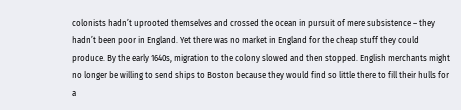colonists hadn’t uprooted themselves and crossed the ocean in pursuit of mere subsistence – they hadn’t been poor in England. Yet there was no market in England for the cheap stuff they could produce. By the early 1640s, migration to the colony slowed and then stopped. English merchants might no longer be willing to send ships to Boston because they would find so little there to fill their hulls for a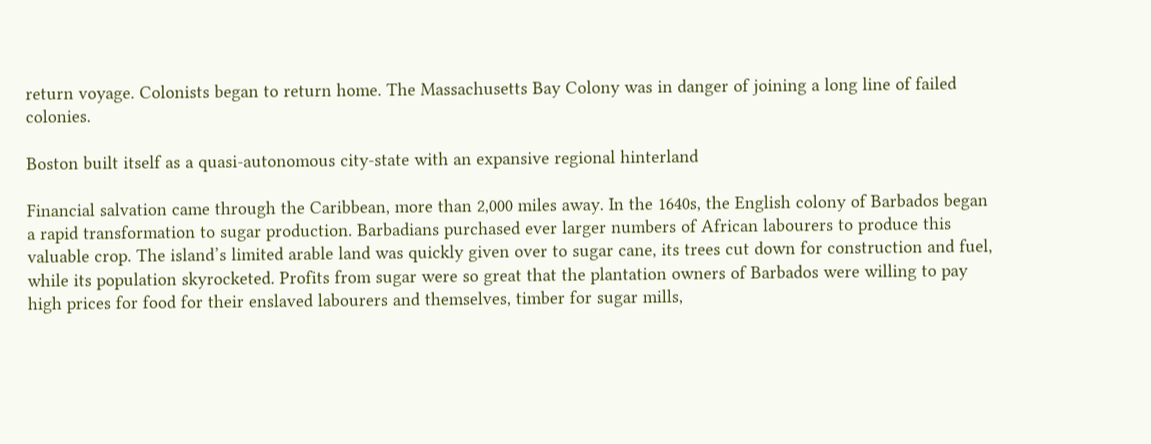return voyage. Colonists began to return home. The Massachusetts Bay Colony was in danger of joining a long line of failed colonies.

Boston built itself as a quasi-autonomous city-state with an expansive regional hinterland

Financial salvation came through the Caribbean, more than 2,000 miles away. In the 1640s, the English colony of Barbados began a rapid transformation to sugar production. Barbadians purchased ever larger numbers of African labourers to produce this valuable crop. The island’s limited arable land was quickly given over to sugar cane, its trees cut down for construction and fuel, while its population skyrocketed. Profits from sugar were so great that the plantation owners of Barbados were willing to pay high prices for food for their enslaved labourers and themselves, timber for sugar mills,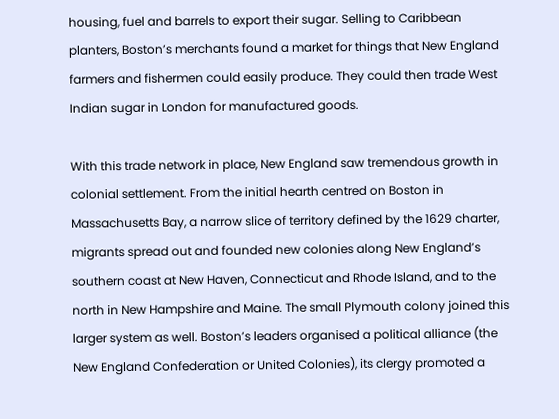housing, fuel and barrels to export their sugar. Selling to Caribbean planters, Boston’s merchants found a market for things that New England farmers and fishermen could easily produce. They could then trade West Indian sugar in London for manufactured goods.

With this trade network in place, New England saw tremendous growth in colonial settlement. From the initial hearth centred on Boston in Massachusetts Bay, a narrow slice of territory defined by the 1629 charter, migrants spread out and founded new colonies along New England’s southern coast at New Haven, Connecticut and Rhode Island, and to the north in New Hampshire and Maine. The small Plymouth colony joined this larger system as well. Boston’s leaders organised a political alliance (the New England Confederation or United Colonies), its clergy promoted a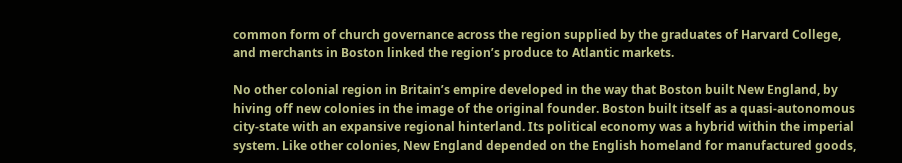common form of church governance across the region supplied by the graduates of Harvard College, and merchants in Boston linked the region’s produce to Atlantic markets.

No other colonial region in Britain’s empire developed in the way that Boston built New England, by hiving off new colonies in the image of the original founder. Boston built itself as a quasi-autonomous city-state with an expansive regional hinterland. Its political economy was a hybrid within the imperial system. Like other colonies, New England depended on the English homeland for manufactured goods,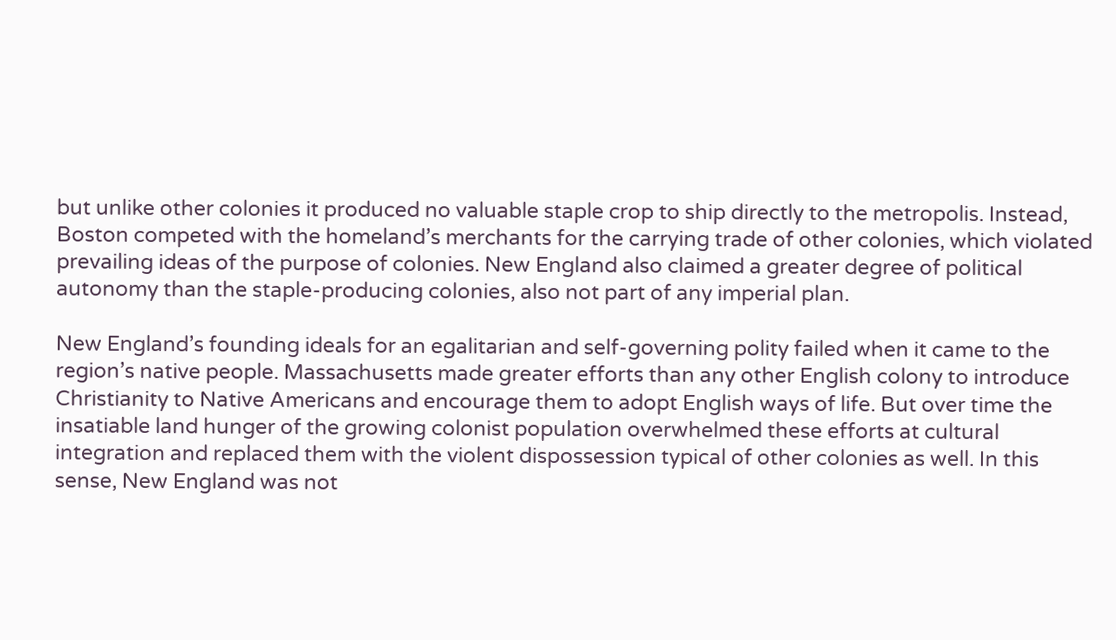but unlike other colonies it produced no valuable staple crop to ship directly to the metropolis. Instead, Boston competed with the homeland’s merchants for the carrying trade of other colonies, which violated prevailing ideas of the purpose of colonies. New England also claimed a greater degree of political autonomy than the staple-producing colonies, also not part of any imperial plan.

New England’s founding ideals for an egalitarian and self-governing polity failed when it came to the region’s native people. Massachusetts made greater efforts than any other English colony to introduce Christianity to Native Americans and encourage them to adopt English ways of life. But over time the insatiable land hunger of the growing colonist population overwhelmed these efforts at cultural integration and replaced them with the violent dispossession typical of other colonies as well. In this sense, New England was not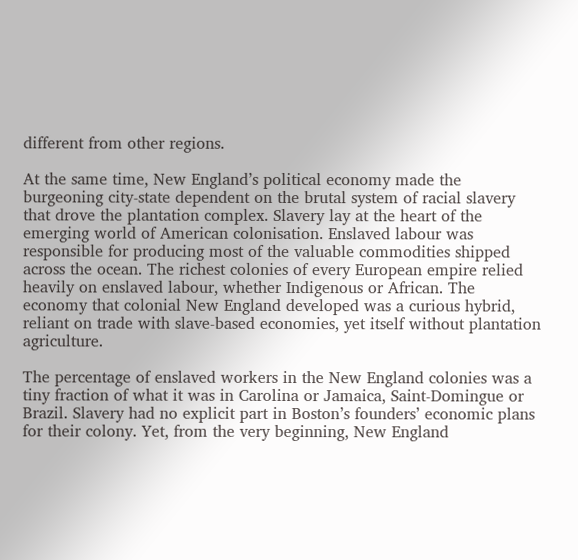different from other regions.

At the same time, New England’s political economy made the burgeoning city-state dependent on the brutal system of racial slavery that drove the plantation complex. Slavery lay at the heart of the emerging world of American colonisation. Enslaved labour was responsible for producing most of the valuable commodities shipped across the ocean. The richest colonies of every European empire relied heavily on enslaved labour, whether Indigenous or African. The economy that colonial New England developed was a curious hybrid, reliant on trade with slave-based economies, yet itself without plantation agriculture.

The percentage of enslaved workers in the New England colonies was a tiny fraction of what it was in Carolina or Jamaica, Saint-Domingue or Brazil. Slavery had no explicit part in Boston’s founders’ economic plans for their colony. Yet, from the very beginning, New England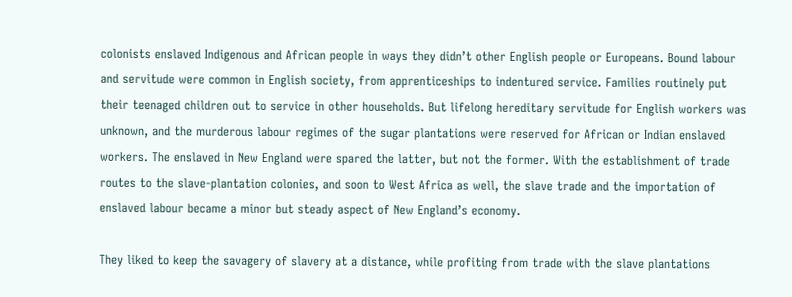colonists enslaved Indigenous and African people in ways they didn’t other English people or Europeans. Bound labour and servitude were common in English society, from apprenticeships to indentured service. Families routinely put their teenaged children out to service in other households. But lifelong hereditary servitude for English workers was unknown, and the murderous labour regimes of the sugar plantations were reserved for African or Indian enslaved workers. The enslaved in New England were spared the latter, but not the former. With the establishment of trade routes to the slave-plantation colonies, and soon to West Africa as well, the slave trade and the importation of enslaved labour became a minor but steady aspect of New England’s economy.

They liked to keep the savagery of slavery at a distance, while profiting from trade with the slave plantations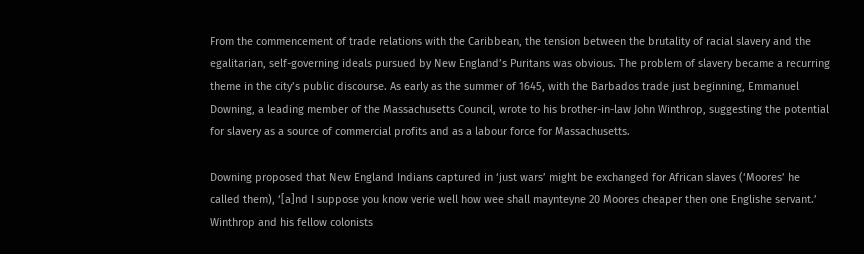From the commencement of trade relations with the Caribbean, the tension between the brutality of racial slavery and the egalitarian, self-governing ideals pursued by New England’s Puritans was obvious. The problem of slavery became a recurring theme in the city’s public discourse. As early as the summer of 1645, with the Barbados trade just beginning, Emmanuel Downing, a leading member of the Massachusetts Council, wrote to his brother-in-law John Winthrop, suggesting the potential for slavery as a source of commercial profits and as a labour force for Massachusetts.

Downing proposed that New England Indians captured in ‘just wars’ might be exchanged for African slaves (‘Moores’ he called them), ‘[a]nd I suppose you know verie well how wee shall maynteyne 20 Moores cheaper then one Englishe servant.’ Winthrop and his fellow colonists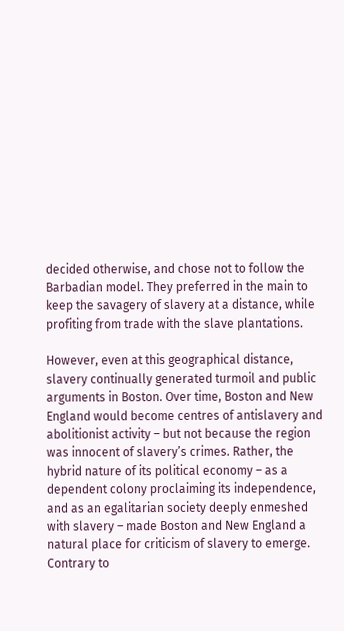decided otherwise, and chose not to follow the Barbadian model. They preferred in the main to keep the savagery of slavery at a distance, while profiting from trade with the slave plantations.

However, even at this geographical distance, slavery continually generated turmoil and public arguments in Boston. Over time, Boston and New England would become centres of antislavery and abolitionist activity – but not because the region was innocent of slavery’s crimes. Rather, the hybrid nature of its political economy – as a dependent colony proclaiming its independence, and as an egalitarian society deeply enmeshed with slavery – made Boston and New England a natural place for criticism of slavery to emerge. Contrary to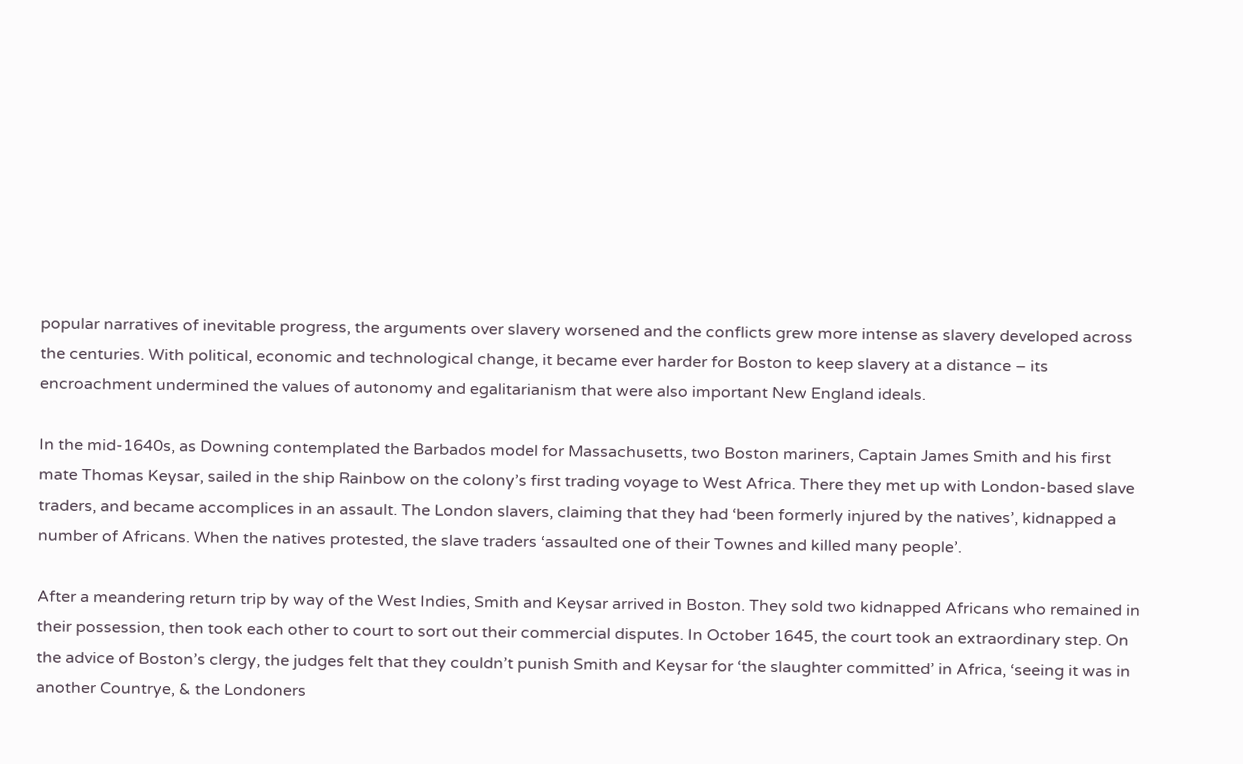popular narratives of inevitable progress, the arguments over slavery worsened and the conflicts grew more intense as slavery developed across the centuries. With political, economic and technological change, it became ever harder for Boston to keep slavery at a distance – its encroachment undermined the values of autonomy and egalitarianism that were also important New England ideals.

In the mid-1640s, as Downing contemplated the Barbados model for Massachusetts, two Boston mariners, Captain James Smith and his first mate Thomas Keysar, sailed in the ship Rainbow on the colony’s first trading voyage to West Africa. There they met up with London-based slave traders, and became accomplices in an assault. The London slavers, claiming that they had ‘been formerly injured by the natives’, kidnapped a number of Africans. When the natives protested, the slave traders ‘assaulted one of their Townes and killed many people’.

After a meandering return trip by way of the West Indies, Smith and Keysar arrived in Boston. They sold two kidnapped Africans who remained in their possession, then took each other to court to sort out their commercial disputes. In October 1645, the court took an extraordinary step. On the advice of Boston’s clergy, the judges felt that they couldn’t punish Smith and Keysar for ‘the slaughter committed’ in Africa, ‘seeing it was in another Countrye, & the Londoners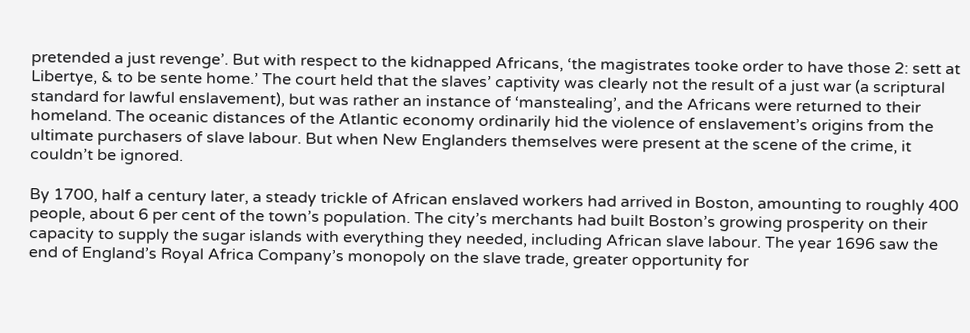pretended a just revenge’. But with respect to the kidnapped Africans, ‘the magistrates tooke order to have those 2: sett at Libertye, & to be sente home.’ The court held that the slaves’ captivity was clearly not the result of a just war (a scriptural standard for lawful enslavement), but was rather an instance of ‘manstealing’, and the Africans were returned to their homeland. The oceanic distances of the Atlantic economy ordinarily hid the violence of enslavement’s origins from the ultimate purchasers of slave labour. But when New Englanders themselves were present at the scene of the crime, it couldn’t be ignored.

By 1700, half a century later, a steady trickle of African enslaved workers had arrived in Boston, amounting to roughly 400 people, about 6 per cent of the town’s population. The city’s merchants had built Boston’s growing prosperity on their capacity to supply the sugar islands with everything they needed, including African slave labour. The year 1696 saw the end of England’s Royal Africa Company’s monopoly on the slave trade, greater opportunity for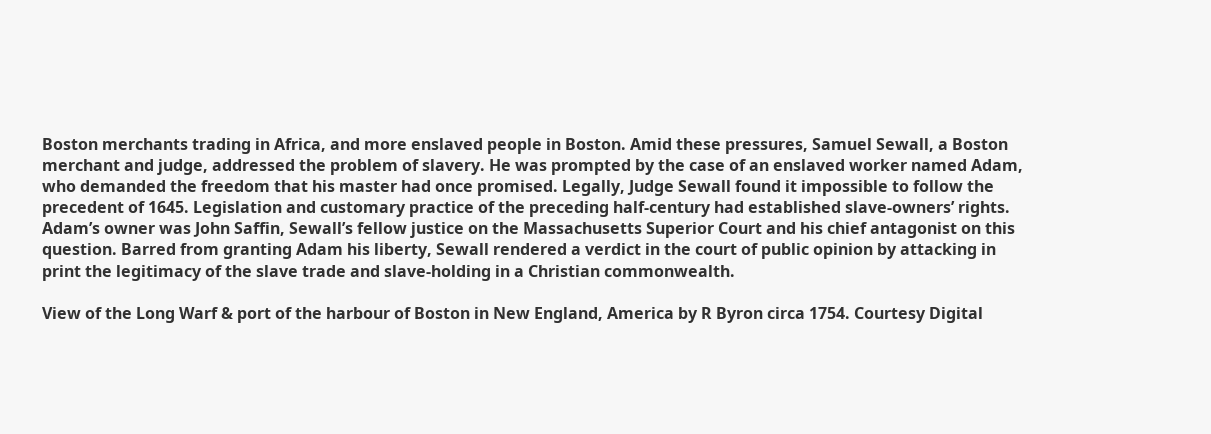Boston merchants trading in Africa, and more enslaved people in Boston. Amid these pressures, Samuel Sewall, a Boston merchant and judge, addressed the problem of slavery. He was prompted by the case of an enslaved worker named Adam, who demanded the freedom that his master had once promised. Legally, Judge Sewall found it impossible to follow the precedent of 1645. Legislation and customary practice of the preceding half-century had established slave-owners’ rights. Adam’s owner was John Saffin, Sewall’s fellow justice on the Massachusetts Superior Court and his chief antagonist on this question. Barred from granting Adam his liberty, Sewall rendered a verdict in the court of public opinion by attacking in print the legitimacy of the slave trade and slave-holding in a Christian commonwealth.

View of the Long Warf & port of the harbour of Boston in New England, America by R Byron circa 1754. Courtesy Digital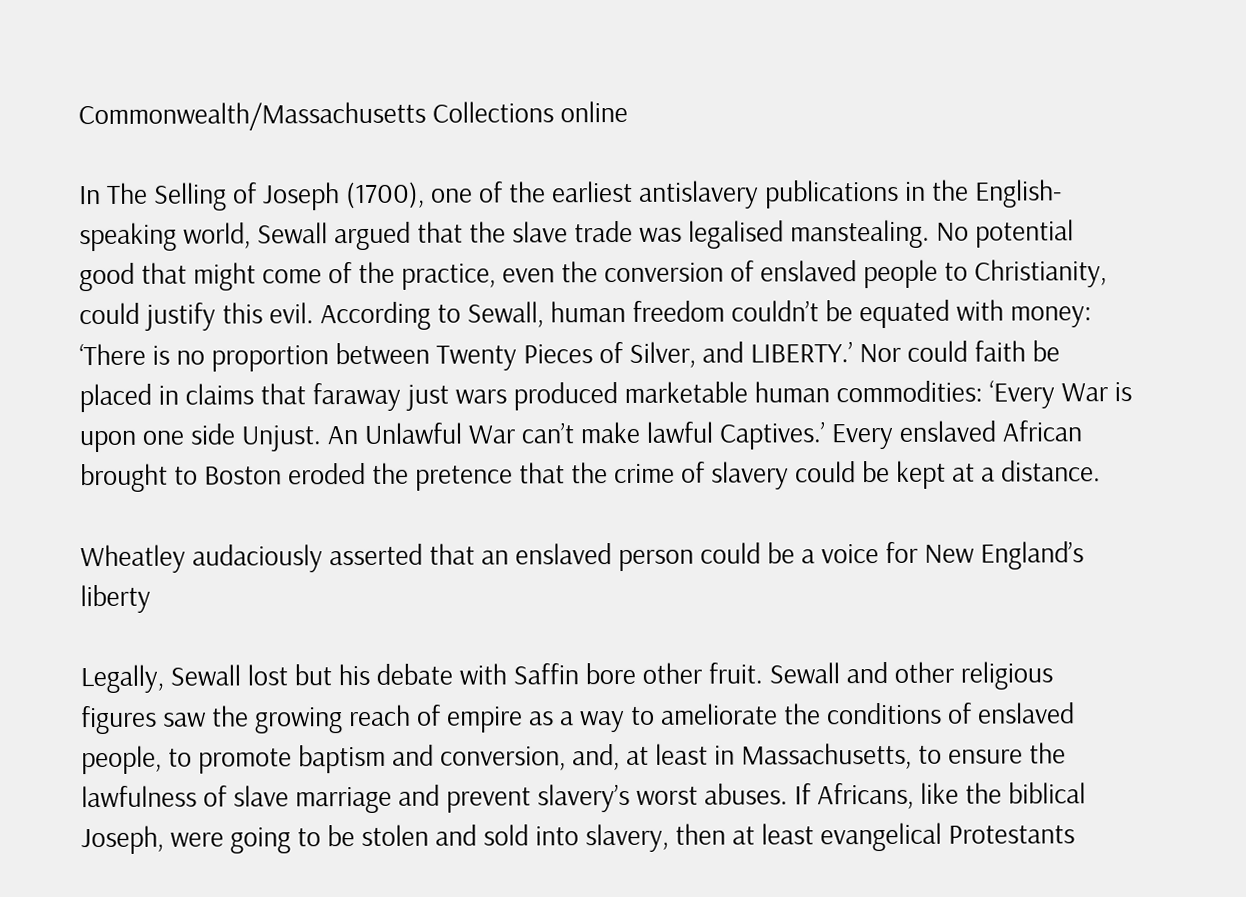Commonwealth/Massachusetts Collections online

In The Selling of Joseph (1700), one of the earliest antislavery publications in the English-speaking world, Sewall argued that the slave trade was legalised manstealing. No potential good that might come of the practice, even the conversion of enslaved people to Christianity, could justify this evil. According to Sewall, human freedom couldn’t be equated with money: ‘There is no proportion between Twenty Pieces of Silver, and LIBERTY.’ Nor could faith be placed in claims that faraway just wars produced marketable human commodities: ‘Every War is upon one side Unjust. An Unlawful War can’t make lawful Captives.’ Every enslaved African brought to Boston eroded the pretence that the crime of slavery could be kept at a distance.

Wheatley audaciously asserted that an enslaved person could be a voice for New England’s liberty

Legally, Sewall lost but his debate with Saffin bore other fruit. Sewall and other religious figures saw the growing reach of empire as a way to ameliorate the conditions of enslaved people, to promote baptism and conversion, and, at least in Massachusetts, to ensure the lawfulness of slave marriage and prevent slavery’s worst abuses. If Africans, like the biblical Joseph, were going to be stolen and sold into slavery, then at least evangelical Protestants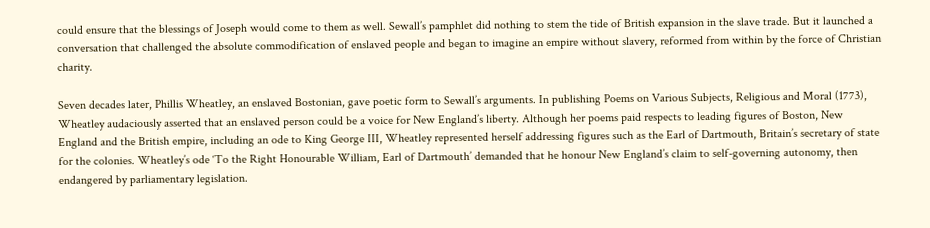could ensure that the blessings of Joseph would come to them as well. Sewall’s pamphlet did nothing to stem the tide of British expansion in the slave trade. But it launched a conversation that challenged the absolute commodification of enslaved people and began to imagine an empire without slavery, reformed from within by the force of Christian charity.

Seven decades later, Phillis Wheatley, an enslaved Bostonian, gave poetic form to Sewall’s arguments. In publishing Poems on Various Subjects, Religious and Moral (1773), Wheatley audaciously asserted that an enslaved person could be a voice for New England’s liberty. Although her poems paid respects to leading figures of Boston, New England and the British empire, including an ode to King George III, Wheatley represented herself addressing figures such as the Earl of Dartmouth, Britain’s secretary of state for the colonies. Wheatley’s ode ‘To the Right Honourable William, Earl of Dartmouth’ demanded that he honour New England’s claim to self-governing autonomy, then endangered by parliamentary legislation.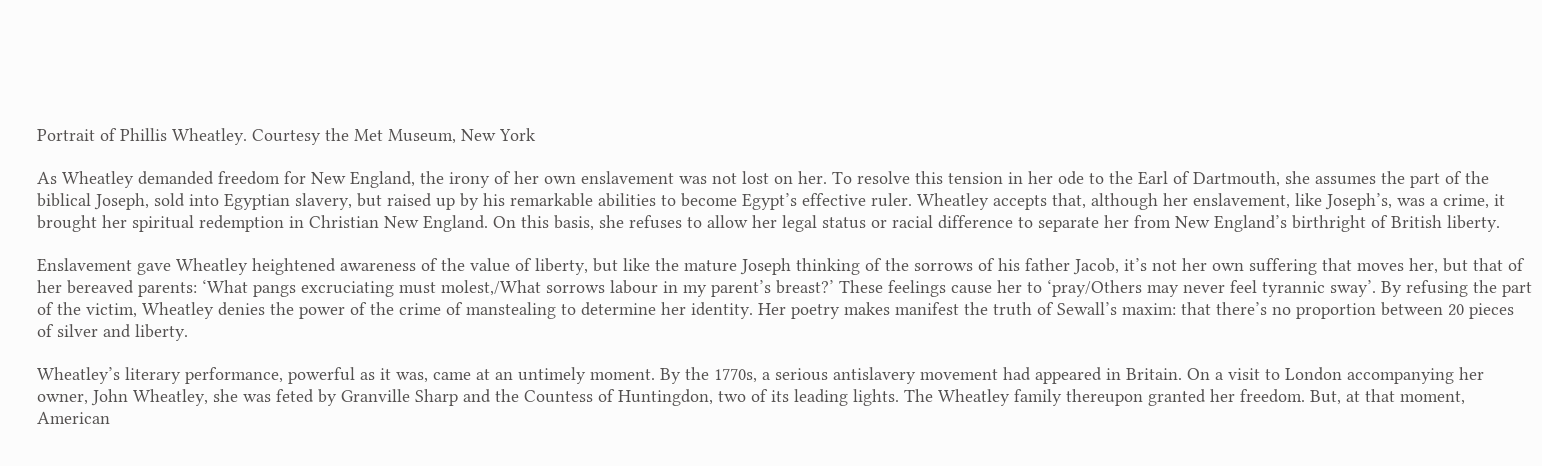Portrait of Phillis Wheatley. Courtesy the Met Museum, New York

As Wheatley demanded freedom for New England, the irony of her own enslavement was not lost on her. To resolve this tension in her ode to the Earl of Dartmouth, she assumes the part of the biblical Joseph, sold into Egyptian slavery, but raised up by his remarkable abilities to become Egypt’s effective ruler. Wheatley accepts that, although her enslavement, like Joseph’s, was a crime, it brought her spiritual redemption in Christian New England. On this basis, she refuses to allow her legal status or racial difference to separate her from New England’s birthright of British liberty.

Enslavement gave Wheatley heightened awareness of the value of liberty, but like the mature Joseph thinking of the sorrows of his father Jacob, it’s not her own suffering that moves her, but that of her bereaved parents: ‘What pangs excruciating must molest,/What sorrows labour in my parent’s breast?’ These feelings cause her to ‘pray/Others may never feel tyrannic sway’. By refusing the part of the victim, Wheatley denies the power of the crime of manstealing to determine her identity. Her poetry makes manifest the truth of Sewall’s maxim: that there’s no proportion between 20 pieces of silver and liberty.

Wheatley’s literary performance, powerful as it was, came at an untimely moment. By the 1770s, a serious antislavery movement had appeared in Britain. On a visit to London accompanying her owner, John Wheatley, she was feted by Granville Sharp and the Countess of Huntingdon, two of its leading lights. The Wheatley family thereupon granted her freedom. But, at that moment, American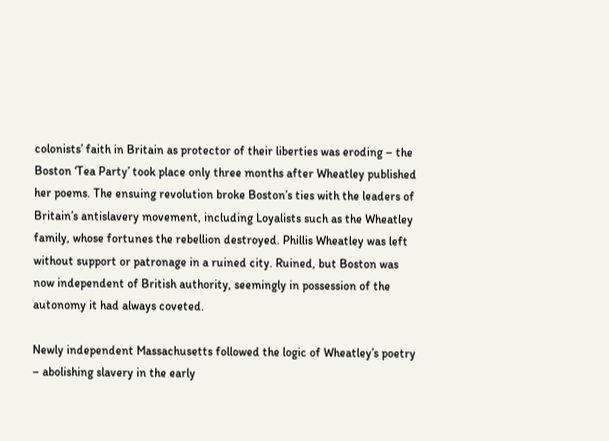colonists’ faith in Britain as protector of their liberties was eroding – the Boston ‘Tea Party’ took place only three months after Wheatley published her poems. The ensuing revolution broke Boston’s ties with the leaders of Britain’s antislavery movement, including Loyalists such as the Wheatley family, whose fortunes the rebellion destroyed. Phillis Wheatley was left without support or patronage in a ruined city. Ruined, but Boston was now independent of British authority, seemingly in possession of the autonomy it had always coveted.

Newly independent Massachusetts followed the logic of Wheatley’s poetry – abolishing slavery in the early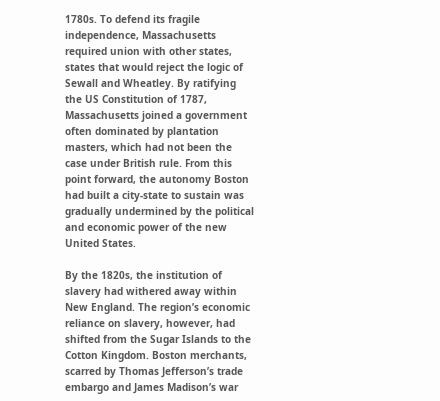1780s. To defend its fragile independence, Massachusetts required union with other states, states that would reject the logic of Sewall and Wheatley. By ratifying the US Constitution of 1787, Massachusetts joined a government often dominated by plantation masters, which had not been the case under British rule. From this point forward, the autonomy Boston had built a city-state to sustain was gradually undermined by the political and economic power of the new United States.

By the 1820s, the institution of slavery had withered away within New England. The region’s economic reliance on slavery, however, had shifted from the Sugar Islands to the Cotton Kingdom. Boston merchants, scarred by Thomas Jefferson’s trade embargo and James Madison’s war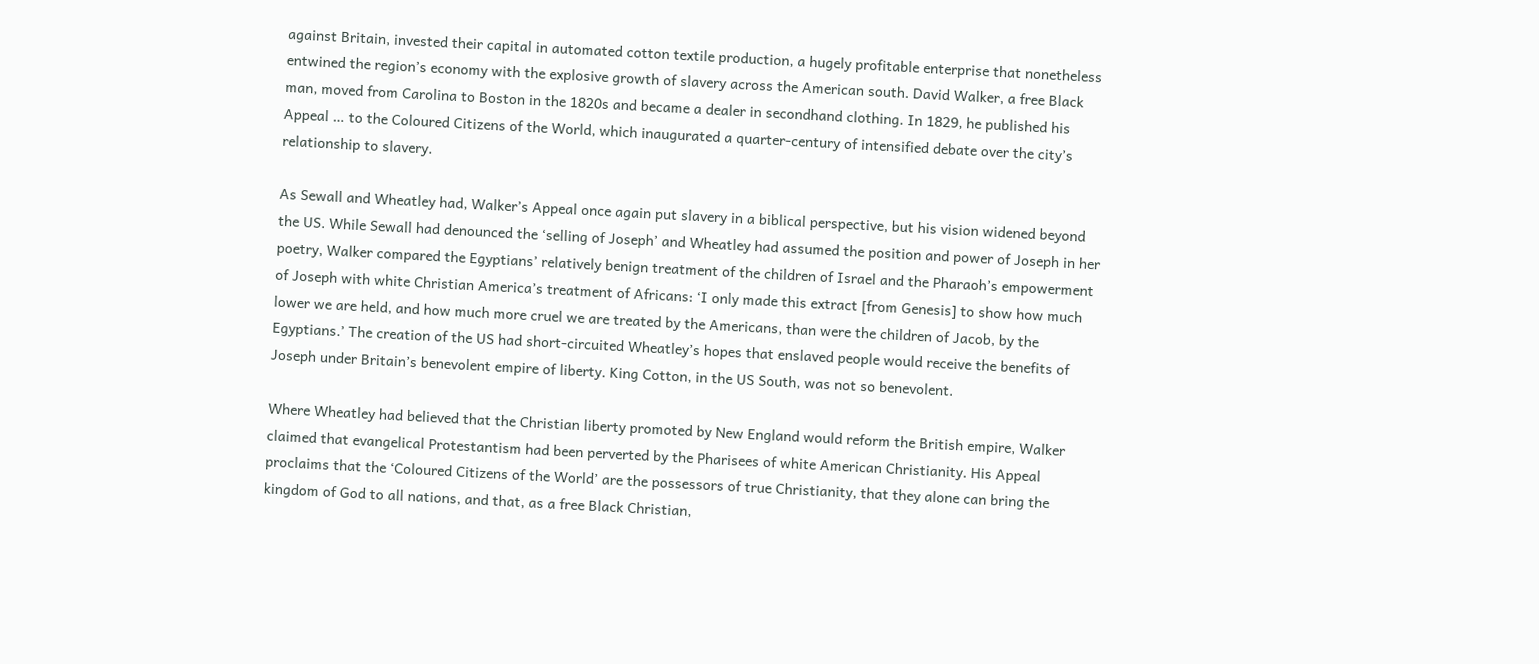against Britain, invested their capital in automated cotton textile production, a hugely profitable enterprise that nonetheless entwined the region’s economy with the explosive growth of slavery across the American south. David Walker, a free Black man, moved from Carolina to Boston in the 1820s and became a dealer in secondhand clothing. In 1829, he published his Appeal … to the Coloured Citizens of the World, which inaugurated a quarter-century of intensified debate over the city’s relationship to slavery.

As Sewall and Wheatley had, Walker’s Appeal once again put slavery in a biblical perspective, but his vision widened beyond the US. While Sewall had denounced the ‘selling of Joseph’ and Wheatley had assumed the position and power of Joseph in her poetry, Walker compared the Egyptians’ relatively benign treatment of the children of Israel and the Pharaoh’s empowerment of Joseph with white Christian America’s treatment of Africans: ‘I only made this extract [from Genesis] to show how much lower we are held, and how much more cruel we are treated by the Americans, than were the children of Jacob, by the Egyptians.’ The creation of the US had short-circuited Wheatley’s hopes that enslaved people would receive the benefits of Joseph under Britain’s benevolent empire of liberty. King Cotton, in the US South, was not so benevolent.

Where Wheatley had believed that the Christian liberty promoted by New England would reform the British empire, Walker claimed that evangelical Protestantism had been perverted by the Pharisees of white American Christianity. His Appeal proclaims that the ‘Coloured Citizens of the World’ are the possessors of true Christianity, that they alone can bring the kingdom of God to all nations, and that, as a free Black Christian,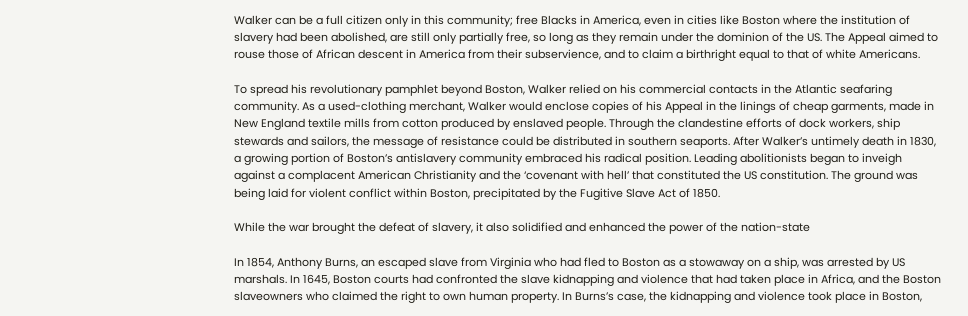Walker can be a full citizen only in this community; free Blacks in America, even in cities like Boston where the institution of slavery had been abolished, are still only partially free, so long as they remain under the dominion of the US. The Appeal aimed to rouse those of African descent in America from their subservience, and to claim a birthright equal to that of white Americans.

To spread his revolutionary pamphlet beyond Boston, Walker relied on his commercial contacts in the Atlantic seafaring community. As a used-clothing merchant, Walker would enclose copies of his Appeal in the linings of cheap garments, made in New England textile mills from cotton produced by enslaved people. Through the clandestine efforts of dock workers, ship stewards and sailors, the message of resistance could be distributed in southern seaports. After Walker’s untimely death in 1830, a growing portion of Boston’s antislavery community embraced his radical position. Leading abolitionists began to inveigh against a complacent American Christianity and the ‘covenant with hell’ that constituted the US constitution. The ground was being laid for violent conflict within Boston, precipitated by the Fugitive Slave Act of 1850.

While the war brought the defeat of slavery, it also solidified and enhanced the power of the nation-state

In 1854, Anthony Burns, an escaped slave from Virginia who had fled to Boston as a stowaway on a ship, was arrested by US marshals. In 1645, Boston courts had confronted the slave kidnapping and violence that had taken place in Africa, and the Boston slaveowners who claimed the right to own human property. In Burns’s case, the kidnapping and violence took place in Boston,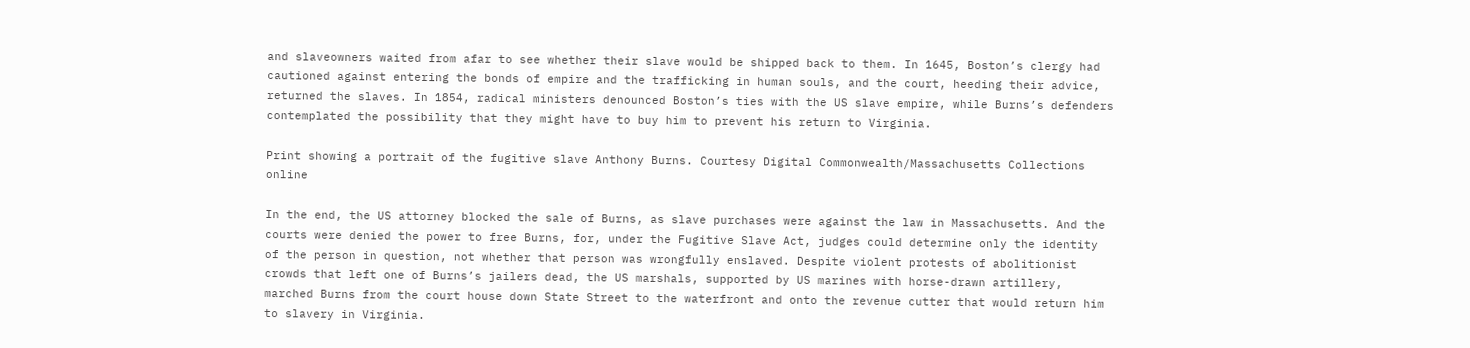and slaveowners waited from afar to see whether their slave would be shipped back to them. In 1645, Boston’s clergy had cautioned against entering the bonds of empire and the trafficking in human souls, and the court, heeding their advice, returned the slaves. In 1854, radical ministers denounced Boston’s ties with the US slave empire, while Burns’s defenders contemplated the possibility that they might have to buy him to prevent his return to Virginia.

Print showing a portrait of the fugitive slave Anthony Burns. Courtesy Digital Commonwealth/Massachusetts Collections online

In the end, the US attorney blocked the sale of Burns, as slave purchases were against the law in Massachusetts. And the courts were denied the power to free Burns, for, under the Fugitive Slave Act, judges could determine only the identity of the person in question, not whether that person was wrongfully enslaved. Despite violent protests of abolitionist crowds that left one of Burns’s jailers dead, the US marshals, supported by US marines with horse-drawn artillery, marched Burns from the court house down State Street to the waterfront and onto the revenue cutter that would return him to slavery in Virginia.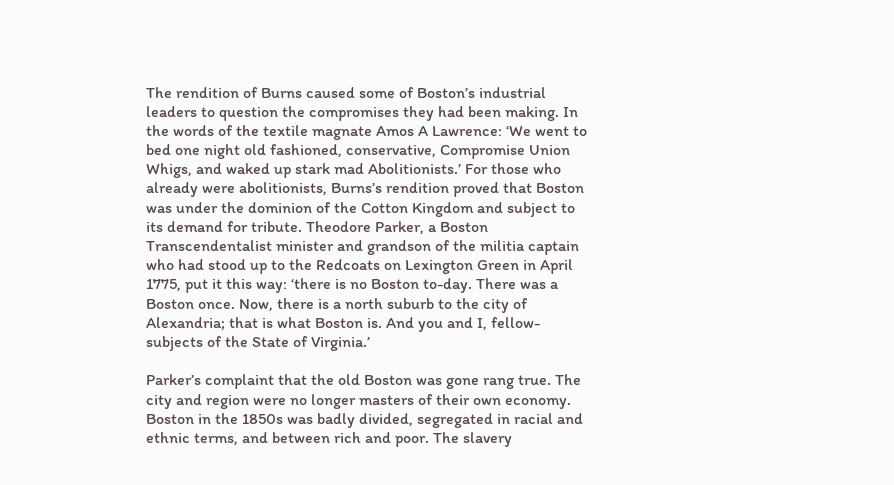The rendition of Burns caused some of Boston’s industrial leaders to question the compromises they had been making. In the words of the textile magnate Amos A Lawrence: ‘We went to bed one night old fashioned, conservative, Compromise Union Whigs, and waked up stark mad Abolitionists.’ For those who already were abolitionists, Burns’s rendition proved that Boston was under the dominion of the Cotton Kingdom and subject to its demand for tribute. Theodore Parker, a Boston Transcendentalist minister and grandson of the militia captain who had stood up to the Redcoats on Lexington Green in April 1775, put it this way: ‘there is no Boston to-day. There was a Boston once. Now, there is a north suburb to the city of Alexandria; that is what Boston is. And you and I, fellow-subjects of the State of Virginia.’

Parker’s complaint that the old Boston was gone rang true. The city and region were no longer masters of their own economy. Boston in the 1850s was badly divided, segregated in racial and ethnic terms, and between rich and poor. The slavery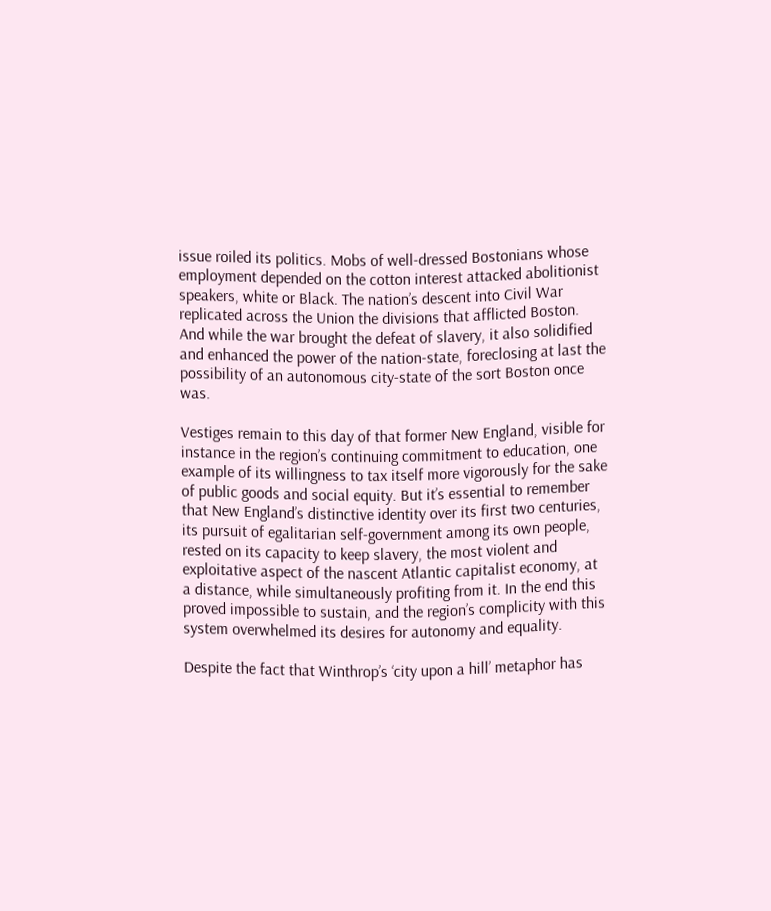issue roiled its politics. Mobs of well-dressed Bostonians whose employment depended on the cotton interest attacked abolitionist speakers, white or Black. The nation’s descent into Civil War replicated across the Union the divisions that afflicted Boston. And while the war brought the defeat of slavery, it also solidified and enhanced the power of the nation-state, foreclosing at last the possibility of an autonomous city-state of the sort Boston once was.

Vestiges remain to this day of that former New England, visible for instance in the region’s continuing commitment to education, one example of its willingness to tax itself more vigorously for the sake of public goods and social equity. But it’s essential to remember that New England’s distinctive identity over its first two centuries, its pursuit of egalitarian self-government among its own people, rested on its capacity to keep slavery, the most violent and exploitative aspect of the nascent Atlantic capitalist economy, at a distance, while simultaneously profiting from it. In the end this proved impossible to sustain, and the region’s complicity with this system overwhelmed its desires for autonomy and equality.

Despite the fact that Winthrop’s ‘city upon a hill’ metaphor has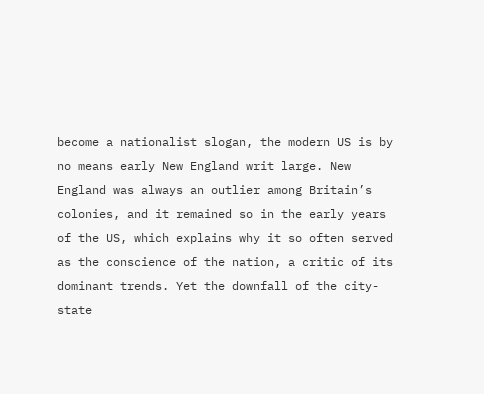become a nationalist slogan, the modern US is by no means early New England writ large. New England was always an outlier among Britain’s colonies, and it remained so in the early years of the US, which explains why it so often served as the conscience of the nation, a critic of its dominant trends. Yet the downfall of the city-state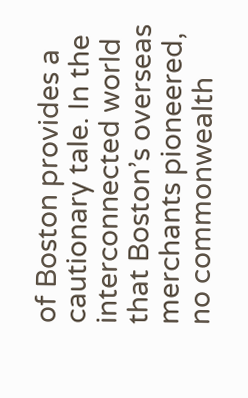of Boston provides a cautionary tale. In the interconnected world that Boston’s overseas merchants pioneered, no commonwealth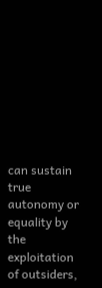can sustain true autonomy or equality by the exploitation of outsiders,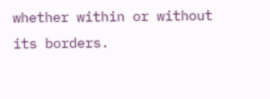whether within or without its borders.